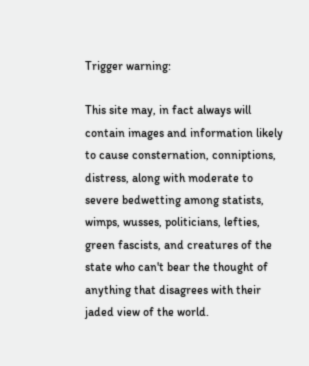Trigger warning:

This site may, in fact always will contain images and information likely to cause consternation, conniptions, distress, along with moderate to severe bedwetting among statists, wimps, wusses, politicians, lefties, green fascists, and creatures of the state who can't bear the thought of anything that disagrees with their jaded view of the world.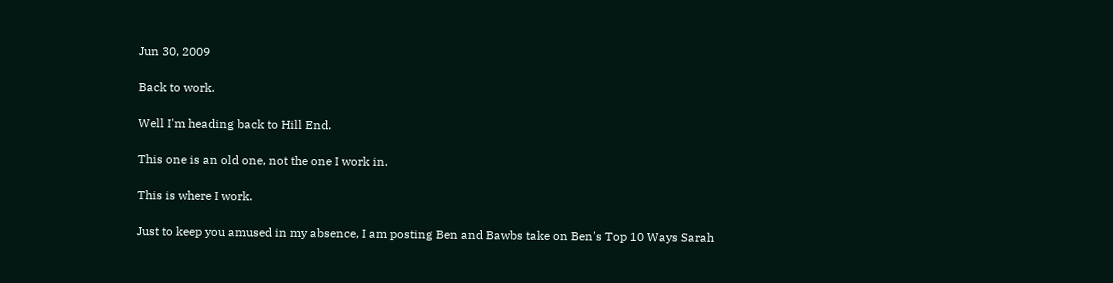Jun 30, 2009

Back to work.

Well I'm heading back to Hill End.

This one is an old one, not the one I work in.

This is where I work.

Just to keep you amused in my absence, I am posting Ben and Bawbs take on Ben's Top 10 Ways Sarah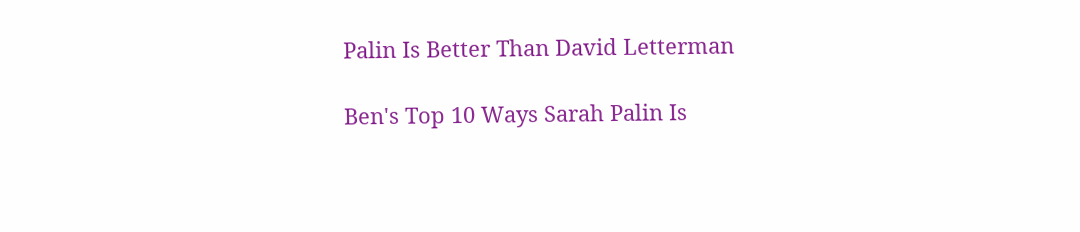Palin Is Better Than David Letterman

Ben's Top 10 Ways Sarah Palin Is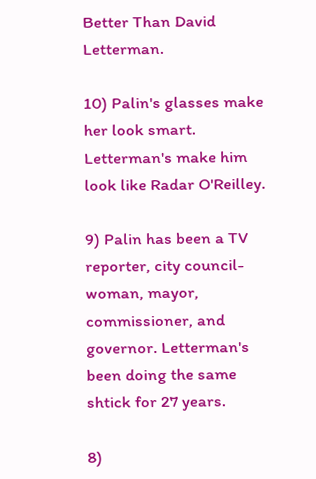Better Than David Letterman.

10) Palin's glasses make her look smart. Letterman's make him look like Radar O'Reilley.

9) Palin has been a TV reporter, city council-woman, mayor, commissioner, and governor. Letterman's been doing the same shtick for 27 years.

8)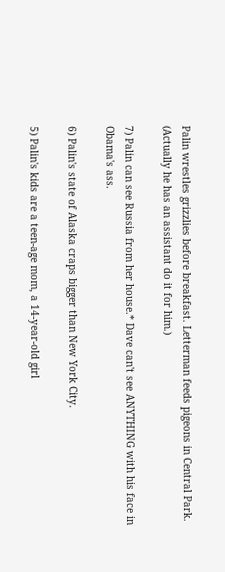Palin wrestles grizzlies before breakfast. Letterman feeds pigeons in Central Park. (Actually he has an assistant do it for him.)

7) Palin can see Russia from her house.* Dave can't see ANYTHING with his face in Obama's ass.

6) Palin's state of Alaska craps bigger than New York City.

5) Palin's kids are a teen-age mom, a 14-year-old girl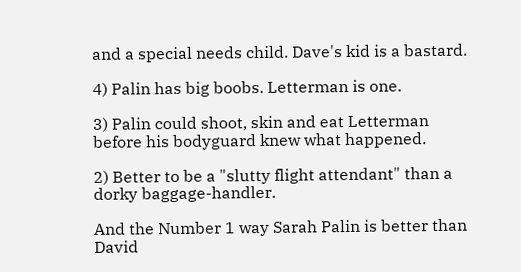and a special needs child. Dave's kid is a bastard.

4) Palin has big boobs. Letterman is one.

3) Palin could shoot, skin and eat Letterman before his bodyguard knew what happened.

2) Better to be a "slutty flight attendant" than a dorky baggage-handler.

And the Number 1 way Sarah Palin is better than David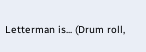Letterman is... (Drum roll,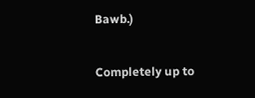Bawb.)

Completely up to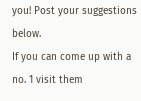you! Post your suggestions below.
If you can come up with a no. 1 visit them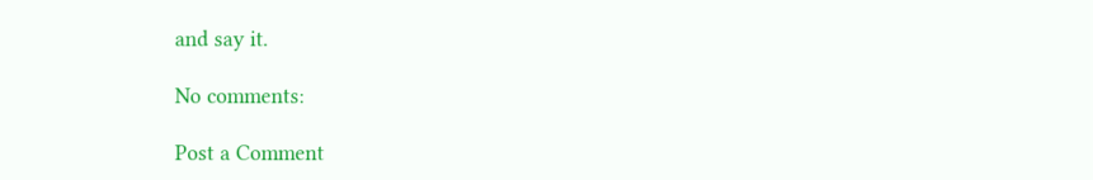and say it.

No comments:

Post a Comment